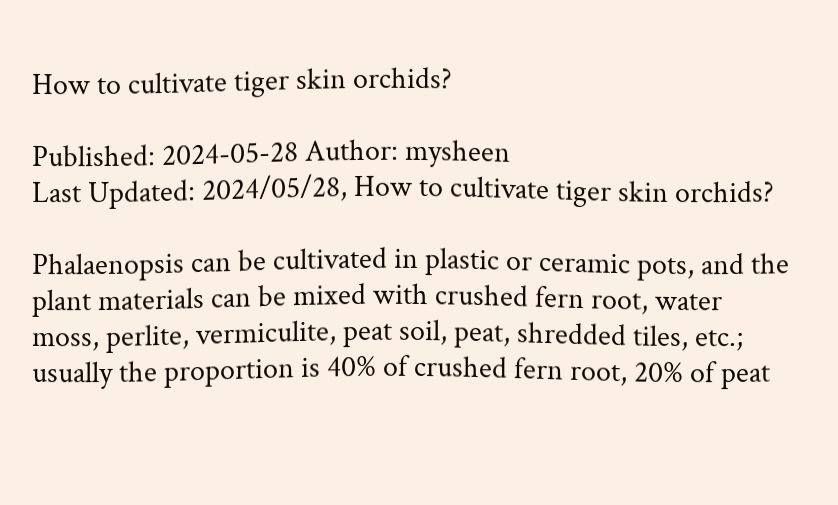How to cultivate tiger skin orchids?

Published: 2024-05-28 Author: mysheen
Last Updated: 2024/05/28, How to cultivate tiger skin orchids?

Phalaenopsis can be cultivated in plastic or ceramic pots, and the plant materials can be mixed with crushed fern root, water moss, perlite, vermiculite, peat soil, peat, shredded tiles, etc.; usually the proportion is 40% of crushed fern root, 20% of peat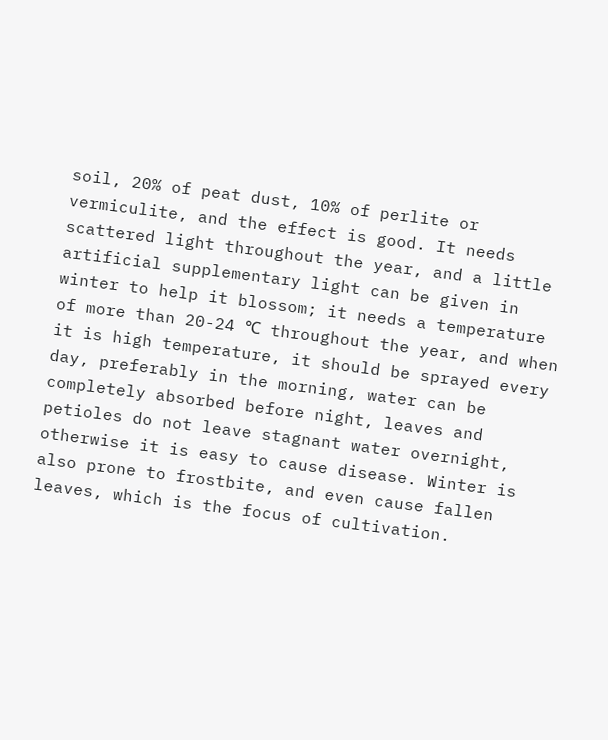soil, 20% of peat dust, 10% of perlite or vermiculite, and the effect is good. It needs scattered light throughout the year, and a little artificial supplementary light can be given in winter to help it blossom; it needs a temperature of more than 20-24 ℃ throughout the year, and when it is high temperature, it should be sprayed every day, preferably in the morning, water can be completely absorbed before night, leaves and petioles do not leave stagnant water overnight, otherwise it is easy to cause disease. Winter is also prone to frostbite, and even cause fallen leaves, which is the focus of cultivation.